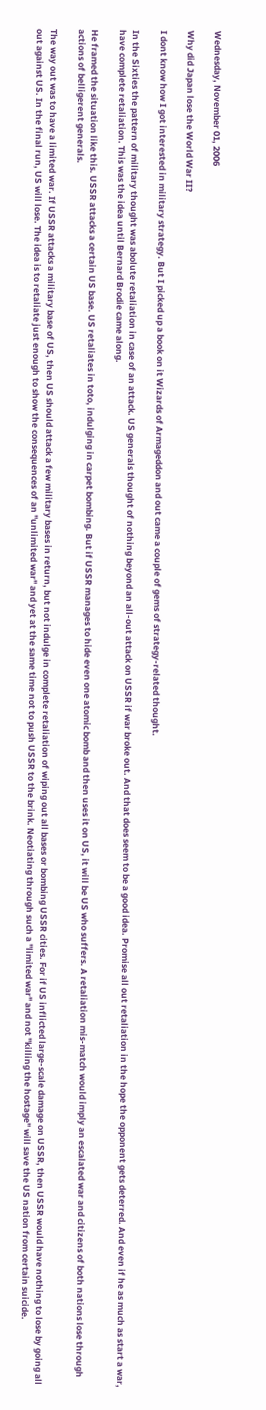Wednesday, November 01, 2006

Why did Japan lose the World War II?

I dont know how I got interested in military strategy. But I picked up a book on it Wizards of Armageddon and out came a couple of gems of strategy-related thought.

In the Sixties the pattern of military thought was abolute retaliation in case of an attack. US generals thought of nothing beyond an all-out attack on USSR if war broke out. And that does seem to be a good idea. Promise all out retaliation in the hope the opponent gets deterred. And even if he as much as start a war, have complete retaliation. This was the idea until Bernard Brodie came along.

He framed the situation like this. USSR attacks a certain US base. US retaliates in toto, indulging in carpet bombing. But if USSR manages to hide even one atomic bomb and then uses it on US, it will be US who suffers. A retaliation mis-match would imply an escalated war and citizens of both nations lose through actions of belligerent generals.

The way out was to have a limited war. If USSR attacks a military base of US, then US should attack a few military bases in return, but not indulge in complete retaliation of wiping out all bases or bombing USSR cities. For if US inflicted large-scale damage on USSR, then USSR would have nothing to lose by going all out against US. In the final run, US will lose. The idea is to retaliate just enough to show the consequences of an "unlimited war" and yet at the same time not to push USSR to the brink. Neotiating through such a "limited war" and not "killing the hostage" will save the US nation from certain suicide.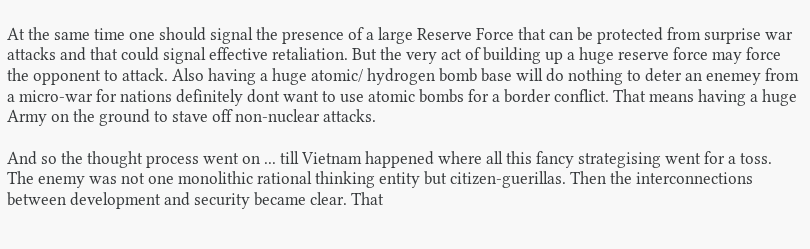At the same time one should signal the presence of a large Reserve Force that can be protected from surprise war attacks and that could signal effective retaliation. But the very act of building up a huge reserve force may force the opponent to attack. Also having a huge atomic/ hydrogen bomb base will do nothing to deter an enemey from a micro-war for nations definitely dont want to use atomic bombs for a border conflict. That means having a huge Army on the ground to stave off non-nuclear attacks.

And so the thought process went on ... till Vietnam happened where all this fancy strategising went for a toss. The enemy was not one monolithic rational thinking entity but citizen-guerillas. Then the interconnections between development and security became clear. That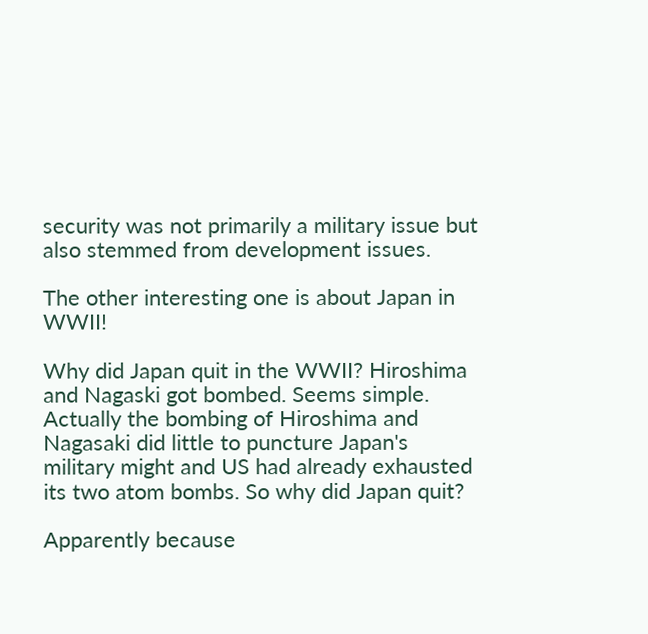security was not primarily a military issue but also stemmed from development issues.

The other interesting one is about Japan in WWII!

Why did Japan quit in the WWII? Hiroshima and Nagaski got bombed. Seems simple. Actually the bombing of Hiroshima and Nagasaki did little to puncture Japan's military might and US had already exhausted its two atom bombs. So why did Japan quit?

Apparently because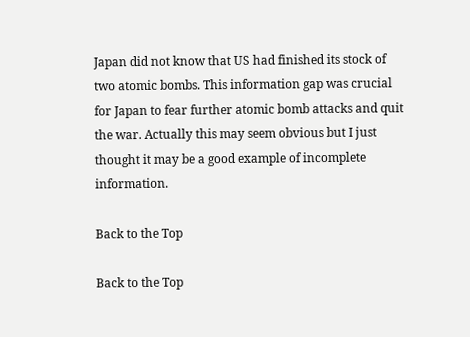Japan did not know that US had finished its stock of two atomic bombs. This information gap was crucial for Japan to fear further atomic bomb attacks and quit the war. Actually this may seem obvious but I just thought it may be a good example of incomplete information.

Back to the Top

Back to the Top